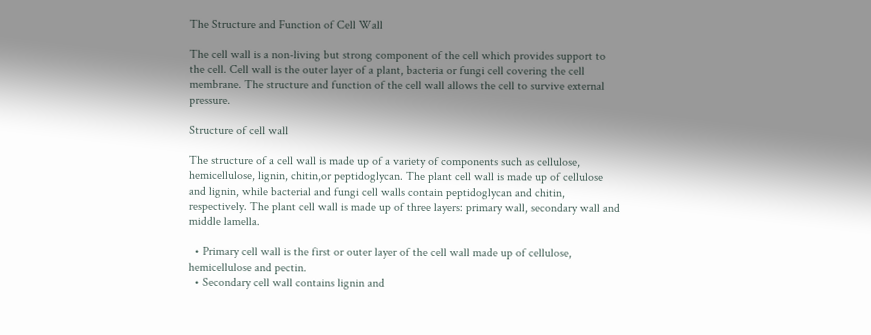The Structure and Function of Cell Wall

The cell wall is a non-living but strong component of the cell which provides support to the cell. Cell wall is the outer layer of a plant, bacteria or fungi cell covering the cell membrane. The structure and function of the cell wall allows the cell to survive external pressure.

Structure of cell wall

The structure of a cell wall is made up of a variety of components such as cellulose, hemicellulose, lignin, chitin,or peptidoglycan. The plant cell wall is made up of cellulose and lignin, while bacterial and fungi cell walls contain peptidoglycan and chitin, respectively. The plant cell wall is made up of three layers: primary wall, secondary wall and middle lamella.

  • Primary cell wall is the first or outer layer of the cell wall made up of cellulose, hemicellulose and pectin.
  • Secondary cell wall contains lignin and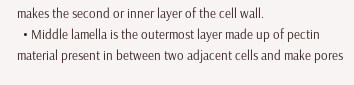makes the second or inner layer of the cell wall.
  • Middle lamella is the outermost layer made up of pectin material present in between two adjacent cells and make pores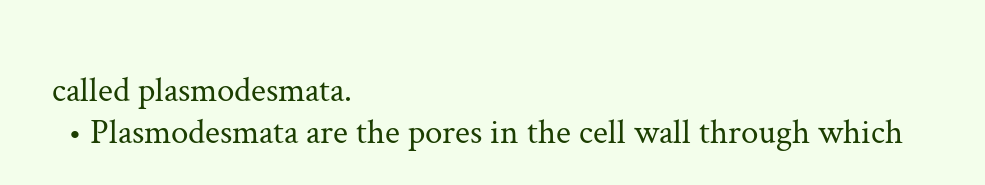called plasmodesmata.
  • Plasmodesmata are the pores in the cell wall through which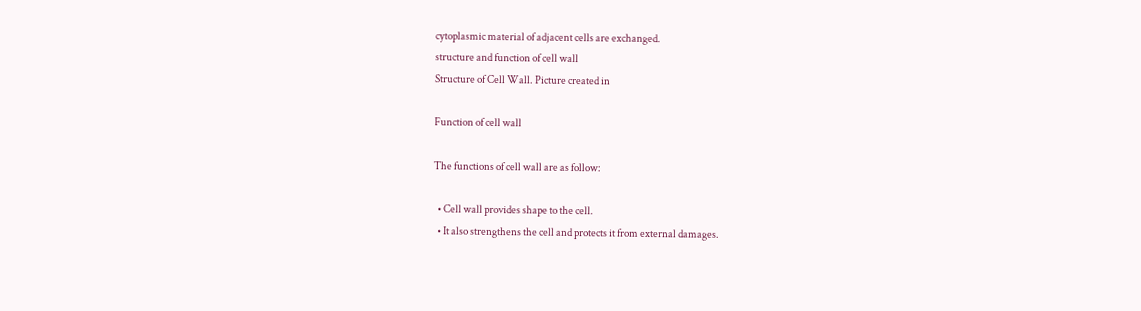cytoplasmic material of adjacent cells are exchanged.
structure and function of cell wall
Structure of Cell Wall. Picture created in

Function of cell wall

The functions of cell wall are as follow:

  • Cell wall provides shape to the cell.
  • It also strengthens the cell and protects it from external damages.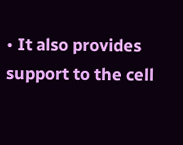• It also provides support to the cell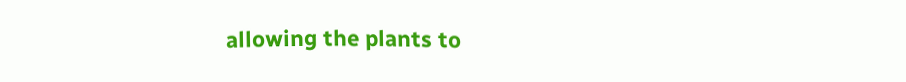allowing the plants to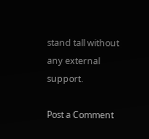stand tall without any external support.

Post a Comment